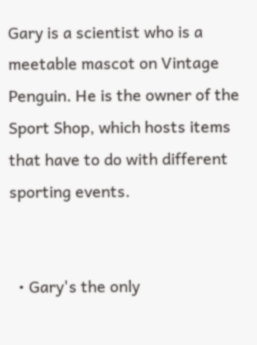Gary is a scientist who is a meetable mascot on Vintage Penguin. He is the owner of the Sport Shop, which hosts items that have to do with different sporting events.


  • Gary's the only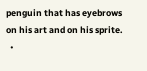penguin that has eyebrows on his art and on his sprite.
  •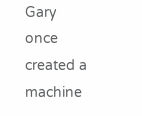Gary once created a machine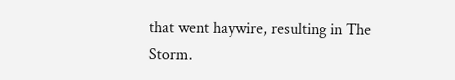that went haywire, resulting in The Storm.